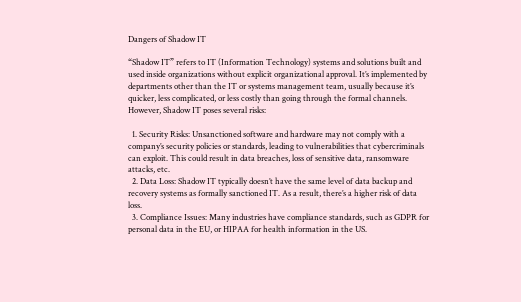Dangers of Shadow IT

“Shadow IT” refers to IT (Information Technology) systems and solutions built and used inside organizations without explicit organizational approval. It’s implemented by departments other than the IT or systems management team, usually because it’s quicker, less complicated, or less costly than going through the formal channels. However, Shadow IT poses several risks:

  1. Security Risks: Unsanctioned software and hardware may not comply with a company’s security policies or standards, leading to vulnerabilities that cybercriminals can exploit. This could result in data breaches, loss of sensitive data, ransomware attacks, etc.
  2. Data Loss: Shadow IT typically doesn’t have the same level of data backup and recovery systems as formally sanctioned IT. As a result, there’s a higher risk of data loss.
  3. Compliance Issues: Many industries have compliance standards, such as GDPR for personal data in the EU, or HIPAA for health information in the US.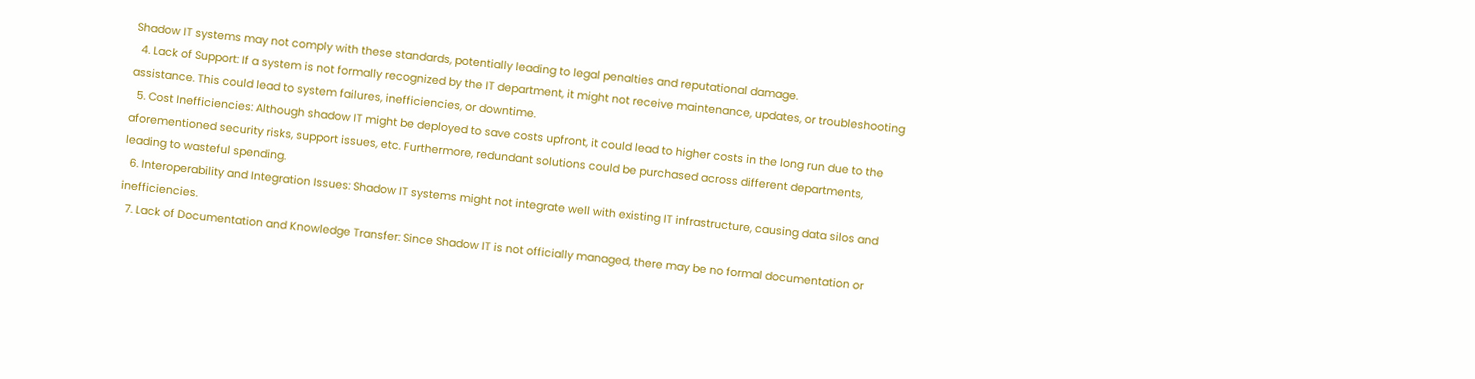Shadow IT systems may not comply with these standards, potentially leading to legal penalties and reputational damage.
  4. Lack of Support: If a system is not formally recognized by the IT department, it might not receive maintenance, updates, or troubleshooting assistance. This could lead to system failures, inefficiencies, or downtime.
  5. Cost Inefficiencies: Although shadow IT might be deployed to save costs upfront, it could lead to higher costs in the long run due to the aforementioned security risks, support issues, etc. Furthermore, redundant solutions could be purchased across different departments, leading to wasteful spending.
  6. Interoperability and Integration Issues: Shadow IT systems might not integrate well with existing IT infrastructure, causing data silos and inefficiencies.
  7. Lack of Documentation and Knowledge Transfer: Since Shadow IT is not officially managed, there may be no formal documentation or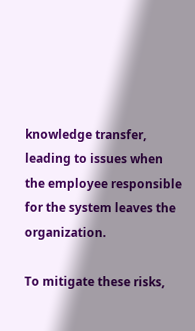knowledge transfer, leading to issues when the employee responsible for the system leaves the organization.

To mitigate these risks,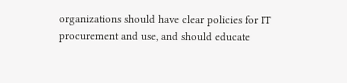organizations should have clear policies for IT procurement and use, and should educate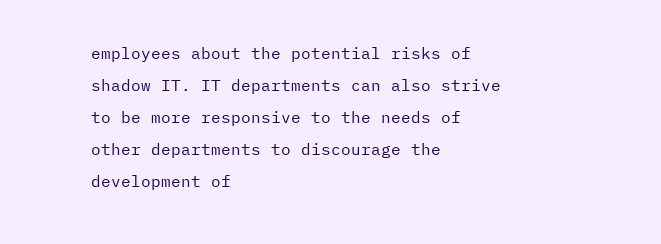employees about the potential risks of shadow IT. IT departments can also strive to be more responsive to the needs of other departments to discourage the development of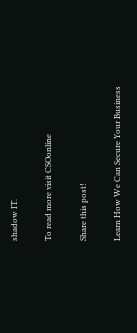shadow IT.

To read more visit CSOonline

Share this post!

Learn How We Can Secure Your Business